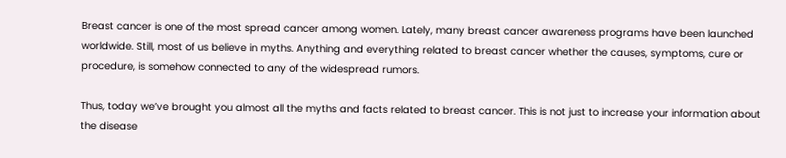Breast cancer is one of the most spread cancer among women. Lately, many breast cancer awareness programs have been launched worldwide. Still, most of us believe in myths. Anything and everything related to breast cancer whether the causes, symptoms, cure or procedure, is somehow connected to any of the widespread rumors.

Thus, today we’ve brought you almost all the myths and facts related to breast cancer. This is not just to increase your information about the disease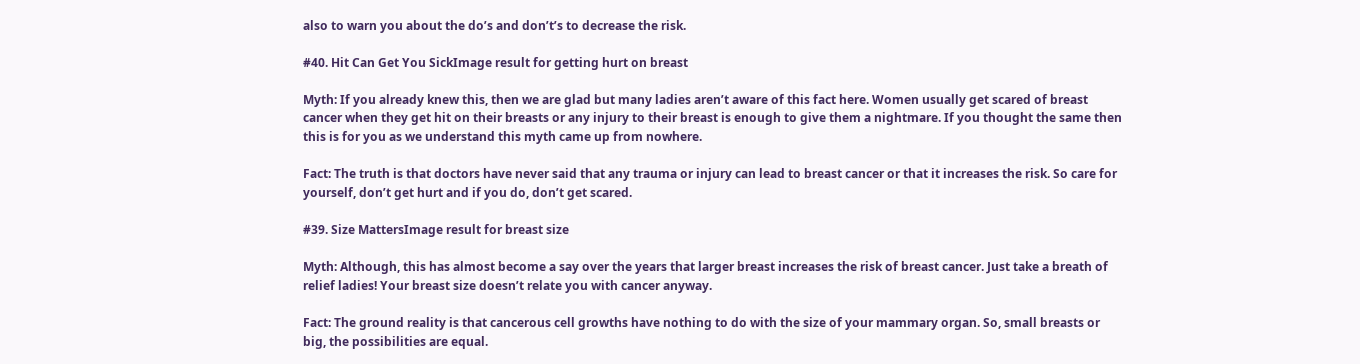also to warn you about the do’s and don’t’s to decrease the risk.

#40. Hit Can Get You SickImage result for getting hurt on breast

Myth: If you already knew this, then we are glad but many ladies aren’t aware of this fact here. Women usually get scared of breast cancer when they get hit on their breasts or any injury to their breast is enough to give them a nightmare. If you thought the same then this is for you as we understand this myth came up from nowhere.

Fact: The truth is that doctors have never said that any trauma or injury can lead to breast cancer or that it increases the risk. So care for yourself, don’t get hurt and if you do, don’t get scared.

#39. Size MattersImage result for breast size

Myth: Although, this has almost become a say over the years that larger breast increases the risk of breast cancer. Just take a breath of relief ladies! Your breast size doesn’t relate you with cancer anyway.

Fact: The ground reality is that cancerous cell growths have nothing to do with the size of your mammary organ. So, small breasts or big, the possibilities are equal.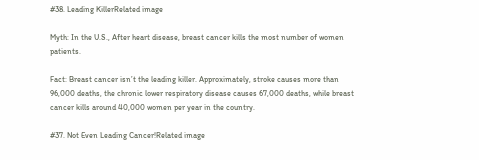#38. Leading KillerRelated image

Myth: In the U.S., After heart disease, breast cancer kills the most number of women patients.

Fact: Breast cancer isn’t the leading killer. Approximately, stroke causes more than 96,000 deaths, the chronic lower respiratory disease causes 67,000 deaths, while breast cancer kills around 40,000 women per year in the country.

#37. Not Even Leading Cancer!Related image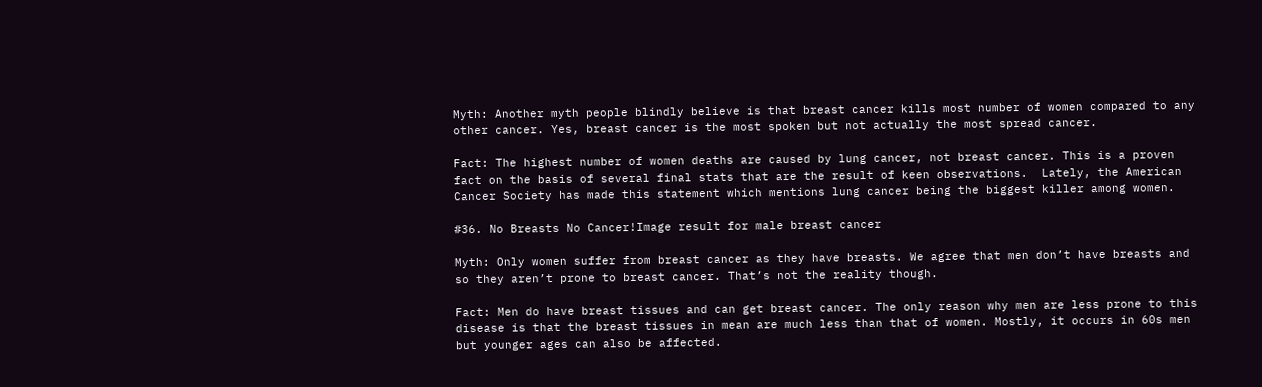Myth: Another myth people blindly believe is that breast cancer kills most number of women compared to any other cancer. Yes, breast cancer is the most spoken but not actually the most spread cancer.

Fact: The highest number of women deaths are caused by lung cancer, not breast cancer. This is a proven fact on the basis of several final stats that are the result of keen observations.  Lately, the American Cancer Society has made this statement which mentions lung cancer being the biggest killer among women.

#36. No Breasts No Cancer!Image result for male breast cancer

Myth: Only women suffer from breast cancer as they have breasts. We agree that men don’t have breasts and so they aren’t prone to breast cancer. That’s not the reality though.

Fact: Men do have breast tissues and can get breast cancer. The only reason why men are less prone to this disease is that the breast tissues in mean are much less than that of women. Mostly, it occurs in 60s men but younger ages can also be affected.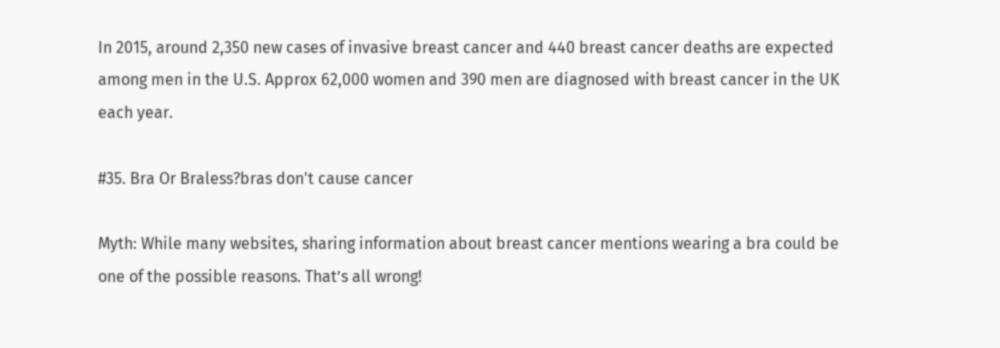In 2015, around 2,350 new cases of invasive breast cancer and 440 breast cancer deaths are expected among men in the U.S. Approx 62,000 women and 390 men are diagnosed with breast cancer in the UK each year.

#35. Bra Or Braless?bras don't cause cancer

Myth: While many websites, sharing information about breast cancer mentions wearing a bra could be one of the possible reasons. That’s all wrong!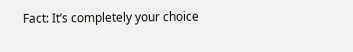Fact: It’s completely your choice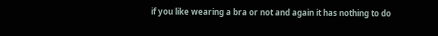if you like wearing a bra or not and again it has nothing to do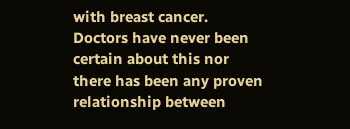with breast cancer. Doctors have never been certain about this nor there has been any proven relationship between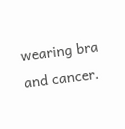wearing bra and cancer.